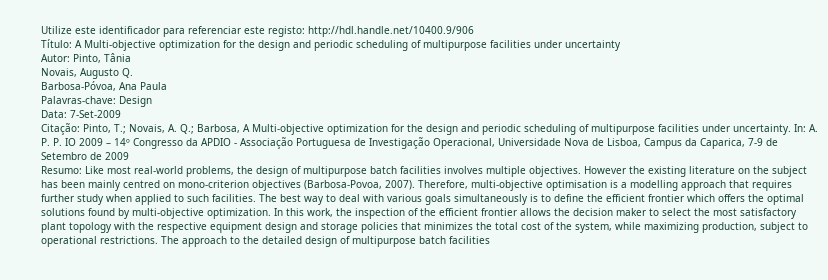Utilize este identificador para referenciar este registo: http://hdl.handle.net/10400.9/906
Título: A Multi-objective optimization for the design and periodic scheduling of multipurpose facilities under uncertainty
Autor: Pinto, Tânia
Novais, Augusto Q.
Barbosa-Póvoa, Ana Paula
Palavras-chave: Design
Data: 7-Set-2009
Citação: Pinto, T.; Novais, A. Q.; Barbosa, A Multi-objective optimization for the design and periodic scheduling of multipurpose facilities under uncertainty. In: A. P. P. IO 2009 – 14º Congresso da APDIO - Associação Portuguesa de Investigação Operacional, Universidade Nova de Lisboa, Campus da Caparica, 7-9 de Setembro de 2009
Resumo: Like most real-world problems, the design of multipurpose batch facilities involves multiple objectives. However the existing literature on the subject has been mainly centred on mono-criterion objectives (Barbosa-Povoa, 2007). Therefore, multi-objective optimisation is a modelling approach that requires further study when applied to such facilities. The best way to deal with various goals simultaneously is to define the efficient frontier which offers the optimal solutions found by multi-objective optimization. In this work, the inspection of the efficient frontier allows the decision maker to select the most satisfactory plant topology with the respective equipment design and storage policies that minimizes the total cost of the system, while maximizing production, subject to operational restrictions. The approach to the detailed design of multipurpose batch facilities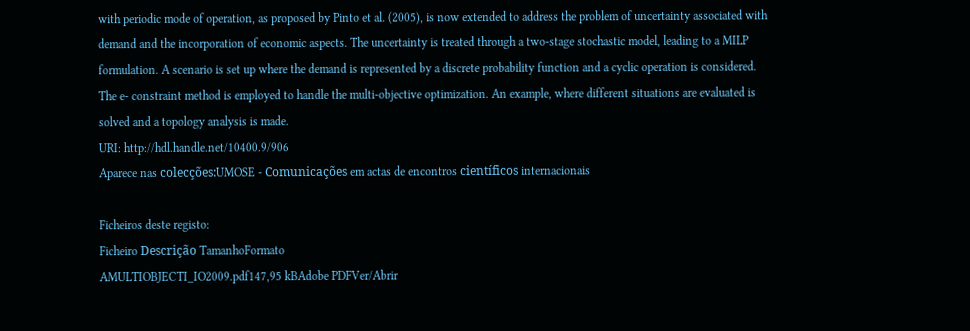with periodic mode of operation, as proposed by Pinto et al. (2005), is now extended to address the problem of uncertainty associated with demand and the incorporation of economic aspects. The uncertainty is treated through a two-stage stochastic model, leading to a MILP formulation. A scenario is set up where the demand is represented by a discrete probability function and a cyclic operation is considered. The e- constraint method is employed to handle the multi-objective optimization. An example, where different situations are evaluated is solved and a topology analysis is made.
URI: http://hdl.handle.net/10400.9/906
Aparece nas colecções:UMOSE - Comunicações em actas de encontros científicos internacionais

Ficheiros deste registo:
Ficheiro Descrição TamanhoFormato
AMULTIOBJECTI_IO2009.pdf147,95 kBAdobe PDFVer/Abrir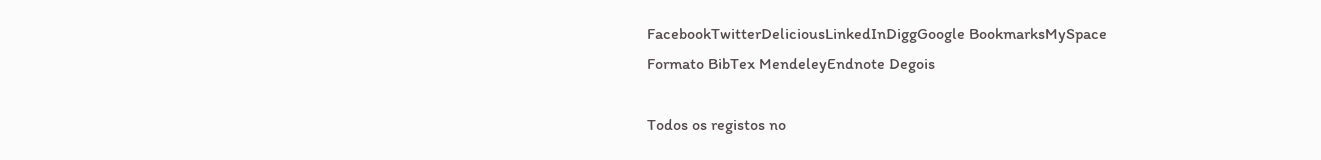FacebookTwitterDeliciousLinkedInDiggGoogle BookmarksMySpace
Formato BibTex MendeleyEndnote Degois

Todos os registos no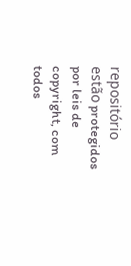repositório estão protegidos por leis de copyright, com todos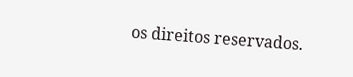os direitos reservados.